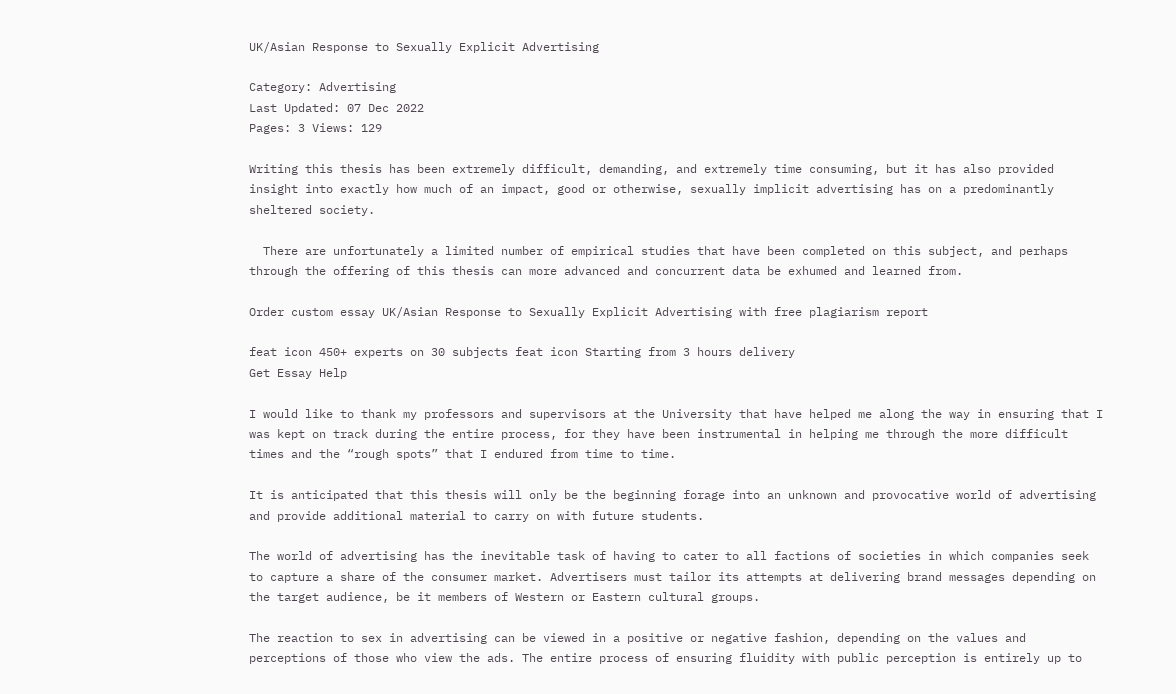UK/Asian Response to Sexually Explicit Advertising

Category: Advertising
Last Updated: 07 Dec 2022
Pages: 3 Views: 129

Writing this thesis has been extremely difficult, demanding, and extremely time consuming, but it has also provided insight into exactly how much of an impact, good or otherwise, sexually implicit advertising has on a predominantly sheltered society.

  There are unfortunately a limited number of empirical studies that have been completed on this subject, and perhaps through the offering of this thesis can more advanced and concurrent data be exhumed and learned from.

Order custom essay UK/Asian Response to Sexually Explicit Advertising with free plagiarism report

feat icon 450+ experts on 30 subjects feat icon Starting from 3 hours delivery
Get Essay Help

I would like to thank my professors and supervisors at the University that have helped me along the way in ensuring that I was kept on track during the entire process, for they have been instrumental in helping me through the more difficult times and the “rough spots” that I endured from time to time.

It is anticipated that this thesis will only be the beginning forage into an unknown and provocative world of advertising and provide additional material to carry on with future students.

The world of advertising has the inevitable task of having to cater to all factions of societies in which companies seek to capture a share of the consumer market. Advertisers must tailor its attempts at delivering brand messages depending on the target audience, be it members of Western or Eastern cultural groups.

The reaction to sex in advertising can be viewed in a positive or negative fashion, depending on the values and perceptions of those who view the ads. The entire process of ensuring fluidity with public perception is entirely up to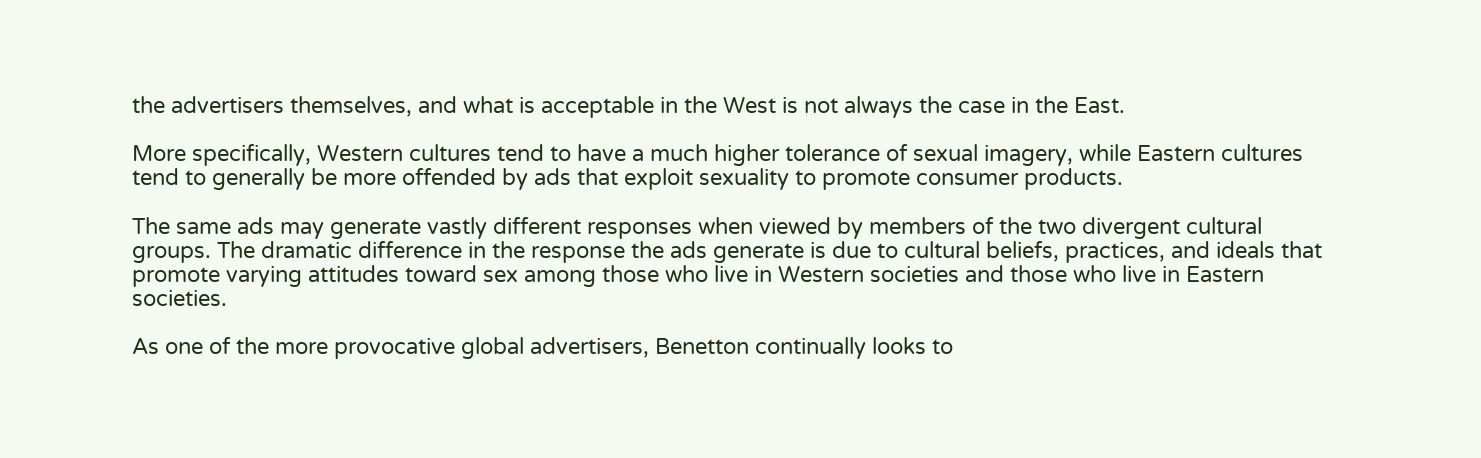the advertisers themselves, and what is acceptable in the West is not always the case in the East.

More specifically, Western cultures tend to have a much higher tolerance of sexual imagery, while Eastern cultures tend to generally be more offended by ads that exploit sexuality to promote consumer products.

The same ads may generate vastly different responses when viewed by members of the two divergent cultural groups. The dramatic difference in the response the ads generate is due to cultural beliefs, practices, and ideals that promote varying attitudes toward sex among those who live in Western societies and those who live in Eastern societies.

As one of the more provocative global advertisers, Benetton continually looks to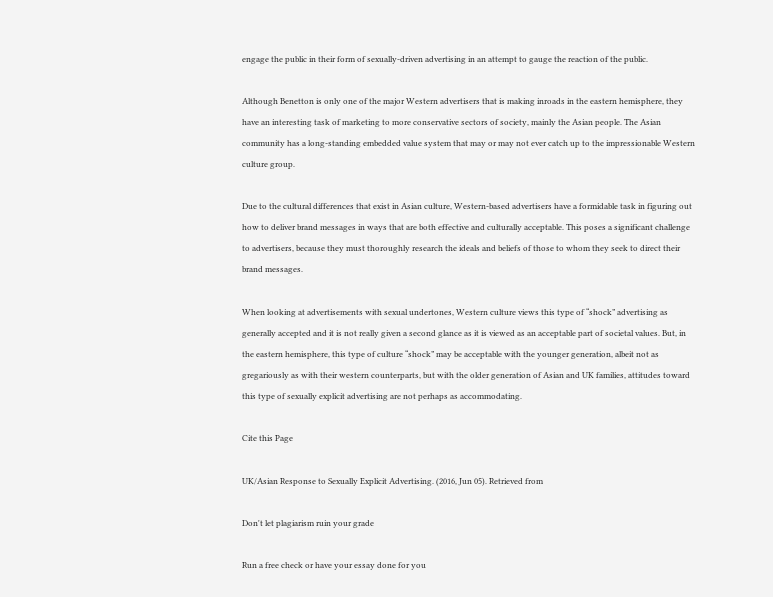engage the public in their form of sexually-driven advertising in an attempt to gauge the reaction of the public.

Although Benetton is only one of the major Western advertisers that is making inroads in the eastern hemisphere, they have an interesting task of marketing to more conservative sectors of society, mainly the Asian people. The Asian community has a long-standing embedded value system that may or may not ever catch up to the impressionable Western culture group.

Due to the cultural differences that exist in Asian culture, Western-based advertisers have a formidable task in figuring out how to deliver brand messages in ways that are both effective and culturally acceptable. This poses a significant challenge to advertisers, because they must thoroughly research the ideals and beliefs of those to whom they seek to direct their brand messages.

When looking at advertisements with sexual undertones, Western culture views this type of “shock” advertising as generally accepted and it is not really given a second glance as it is viewed as an acceptable part of societal values. But, in the eastern hemisphere, this type of culture “shock” may be acceptable with the younger generation, albeit not as gregariously as with their western counterparts, but with the older generation of Asian and UK families, attitudes toward  this type of sexually explicit advertising are not perhaps as accommodating.

Cite this Page

UK/Asian Response to Sexually Explicit Advertising. (2016, Jun 05). Retrieved from

Don't let plagiarism ruin your grade

Run a free check or have your essay done for you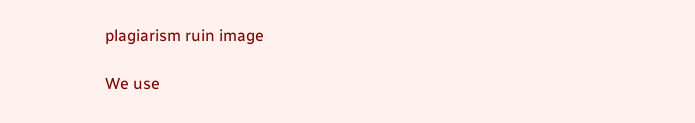plagiarism ruin image

We use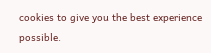cookies to give you the best experience possible.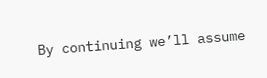By continuing we’ll assume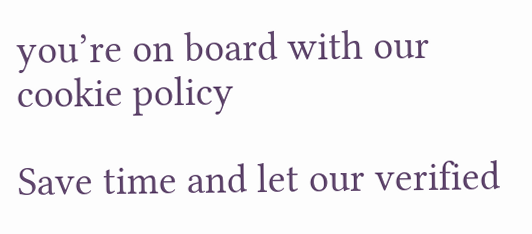you’re on board with our cookie policy

Save time and let our verified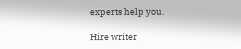experts help you.

Hire writer